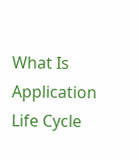What Is Application Life Cycle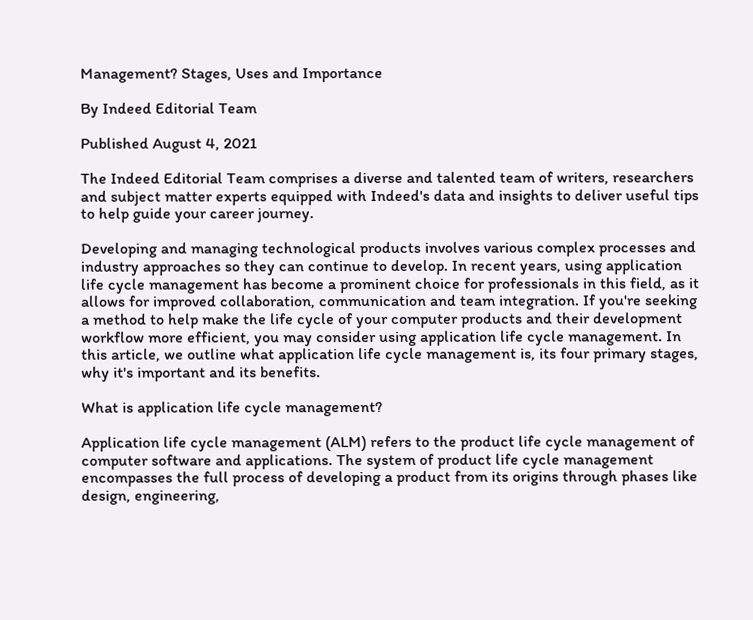Management? Stages, Uses and Importance

By Indeed Editorial Team

Published August 4, 2021

The Indeed Editorial Team comprises a diverse and talented team of writers, researchers and subject matter experts equipped with Indeed's data and insights to deliver useful tips to help guide your career journey.

Developing and managing technological products involves various complex processes and industry approaches so they can continue to develop. In recent years, using application life cycle management has become a prominent choice for professionals in this field, as it allows for improved collaboration, communication and team integration. If you're seeking a method to help make the life cycle of your computer products and their development workflow more efficient, you may consider using application life cycle management. In this article, we outline what application life cycle management is, its four primary stages, why it's important and its benefits.

What is application life cycle management?

Application life cycle management (ALM) refers to the product life cycle management of computer software and applications. The system of product life cycle management encompasses the full process of developing a product from its origins through phases like design, engineering,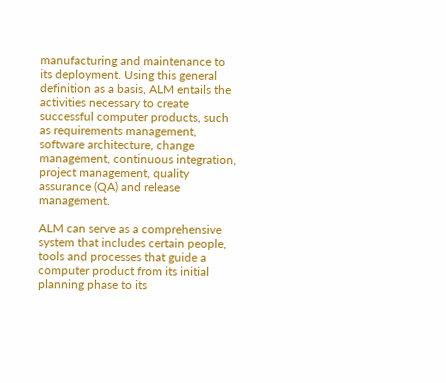manufacturing and maintenance to its deployment. Using this general definition as a basis, ALM entails the activities necessary to create successful computer products, such as requirements management, software architecture, change management, continuous integration, project management, quality assurance (QA) and release management.

ALM can serve as a comprehensive system that includes certain people, tools and processes that guide a computer product from its initial planning phase to its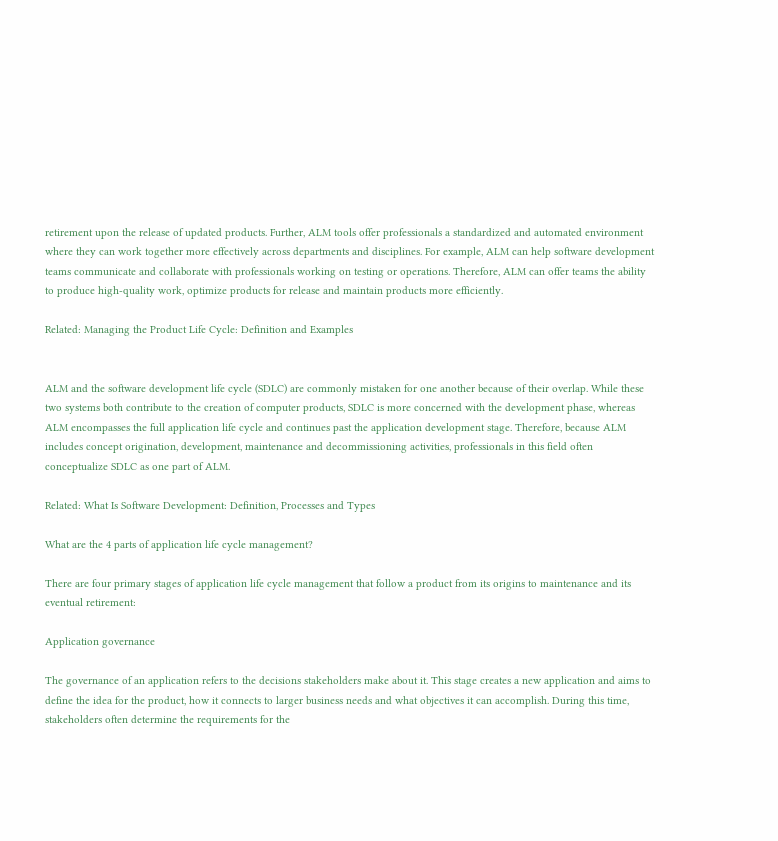retirement upon the release of updated products. Further, ALM tools offer professionals a standardized and automated environment where they can work together more effectively across departments and disciplines. For example, ALM can help software development teams communicate and collaborate with professionals working on testing or operations. Therefore, ALM can offer teams the ability to produce high-quality work, optimize products for release and maintain products more efficiently.

Related: Managing the Product Life Cycle: Definition and Examples


ALM and the software development life cycle (SDLC) are commonly mistaken for one another because of their overlap. While these two systems both contribute to the creation of computer products, SDLC is more concerned with the development phase, whereas ALM encompasses the full application life cycle and continues past the application development stage. Therefore, because ALM includes concept origination, development, maintenance and decommissioning activities, professionals in this field often conceptualize SDLC as one part of ALM.

Related: What Is Software Development: Definition, Processes and Types

What are the 4 parts of application life cycle management?

There are four primary stages of application life cycle management that follow a product from its origins to maintenance and its eventual retirement:

Application governance

The governance of an application refers to the decisions stakeholders make about it. This stage creates a new application and aims to define the idea for the product, how it connects to larger business needs and what objectives it can accomplish. During this time, stakeholders often determine the requirements for the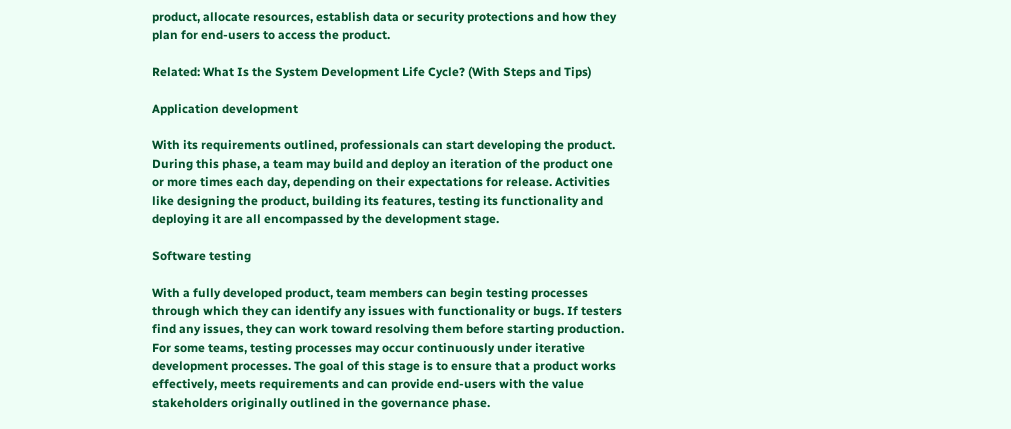product, allocate resources, establish data or security protections and how they plan for end-users to access the product.

Related: What Is the System Development Life Cycle? (With Steps and Tips)

Application development

With its requirements outlined, professionals can start developing the product. During this phase, a team may build and deploy an iteration of the product one or more times each day, depending on their expectations for release. Activities like designing the product, building its features, testing its functionality and deploying it are all encompassed by the development stage.

Software testing

With a fully developed product, team members can begin testing processes through which they can identify any issues with functionality or bugs. If testers find any issues, they can work toward resolving them before starting production. For some teams, testing processes may occur continuously under iterative development processes. The goal of this stage is to ensure that a product works effectively, meets requirements and can provide end-users with the value stakeholders originally outlined in the governance phase.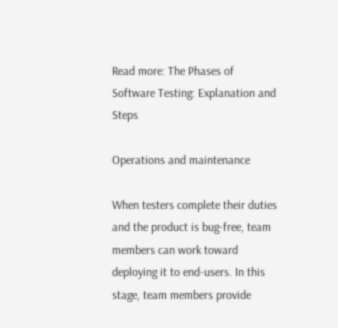Read more: The Phases of Software Testing: Explanation and Steps

Operations and maintenance

When testers complete their duties and the product is bug-free, team members can work toward deploying it to end-users. In this stage, team members provide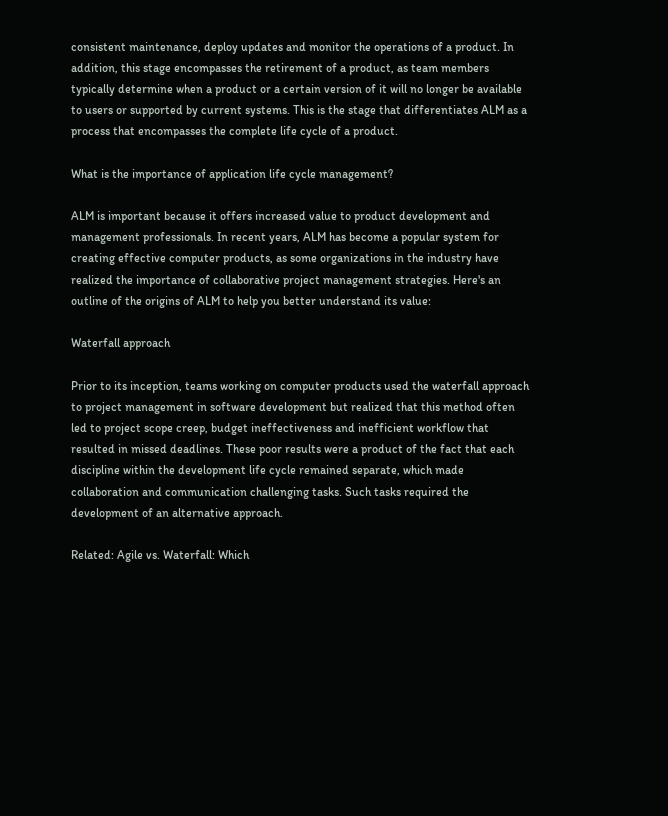consistent maintenance, deploy updates and monitor the operations of a product. In addition, this stage encompasses the retirement of a product, as team members typically determine when a product or a certain version of it will no longer be available to users or supported by current systems. This is the stage that differentiates ALM as a process that encompasses the complete life cycle of a product.

What is the importance of application life cycle management?

ALM is important because it offers increased value to product development and management professionals. In recent years, ALM has become a popular system for creating effective computer products, as some organizations in the industry have realized the importance of collaborative project management strategies. Here's an outline of the origins of ALM to help you better understand its value:

Waterfall approach

Prior to its inception, teams working on computer products used the waterfall approach to project management in software development but realized that this method often led to project scope creep, budget ineffectiveness and inefficient workflow that resulted in missed deadlines. These poor results were a product of the fact that each discipline within the development life cycle remained separate, which made collaboration and communication challenging tasks. Such tasks required the development of an alternative approach.

Related: Agile vs. Waterfall: Which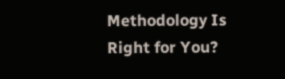Methodology Is Right for You?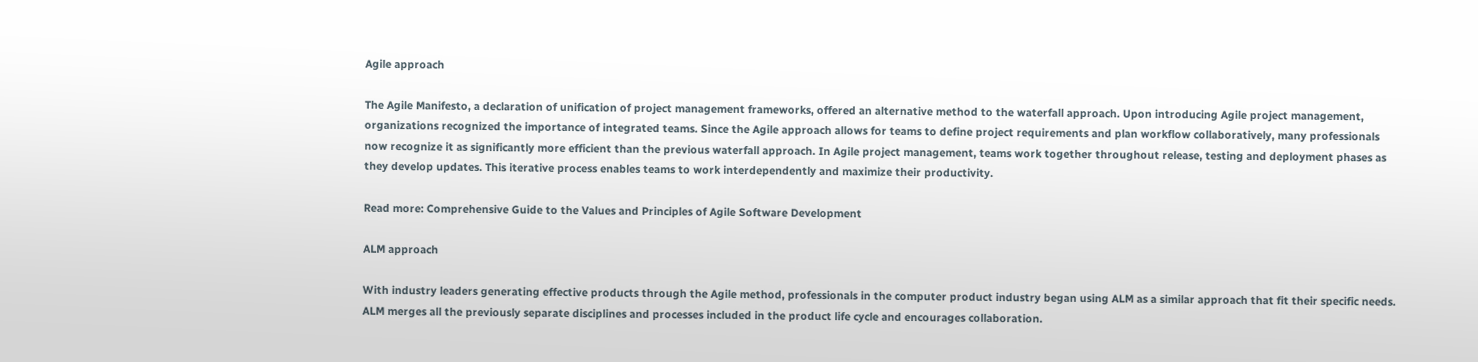Agile approach

The Agile Manifesto, a declaration of unification of project management frameworks, offered an alternative method to the waterfall approach. Upon introducing Agile project management, organizations recognized the importance of integrated teams. Since the Agile approach allows for teams to define project requirements and plan workflow collaboratively, many professionals now recognize it as significantly more efficient than the previous waterfall approach. In Agile project management, teams work together throughout release, testing and deployment phases as they develop updates. This iterative process enables teams to work interdependently and maximize their productivity.

Read more: Comprehensive Guide to the Values and Principles of Agile Software Development

ALM approach

With industry leaders generating effective products through the Agile method, professionals in the computer product industry began using ALM as a similar approach that fit their specific needs. ALM merges all the previously separate disciplines and processes included in the product life cycle and encourages collaboration.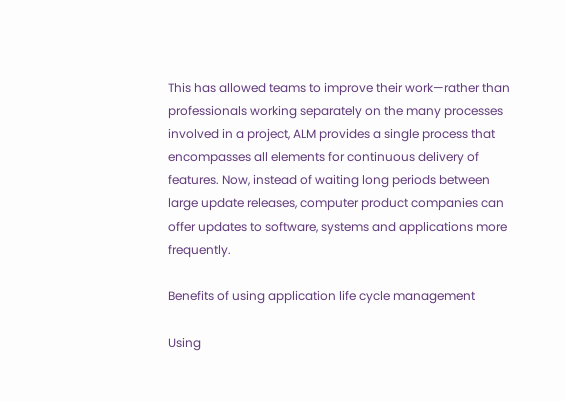This has allowed teams to improve their work—rather than professionals working separately on the many processes involved in a project, ALM provides a single process that encompasses all elements for continuous delivery of features. Now, instead of waiting long periods between large update releases, computer product companies can offer updates to software, systems and applications more frequently.

Benefits of using application life cycle management

Using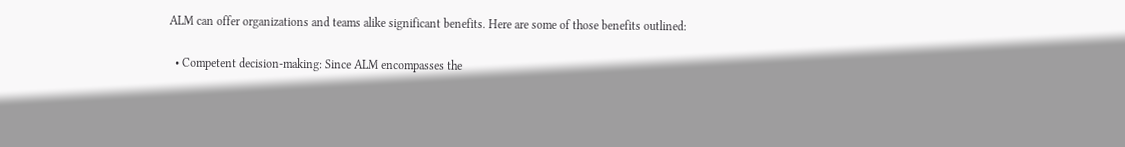ALM can offer organizations and teams alike significant benefits. Here are some of those benefits outlined:

  • Competent decision-making: Since ALM encompasses the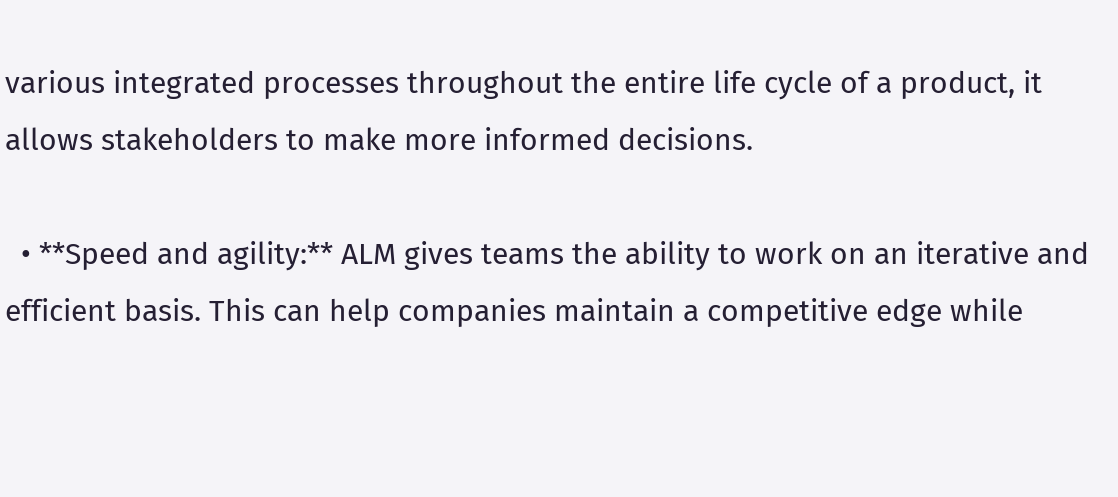various integrated processes throughout the entire life cycle of a product, it allows stakeholders to make more informed decisions.

  • **Speed and agility:** ALM gives teams the ability to work on an iterative and efficient basis. This can help companies maintain a competitive edge while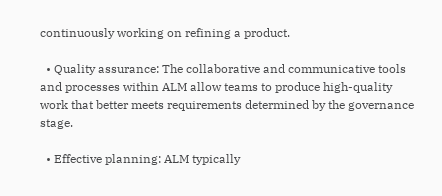continuously working on refining a product.

  • Quality assurance: The collaborative and communicative tools and processes within ALM allow teams to produce high-quality work that better meets requirements determined by the governance stage.

  • Effective planning: ALM typically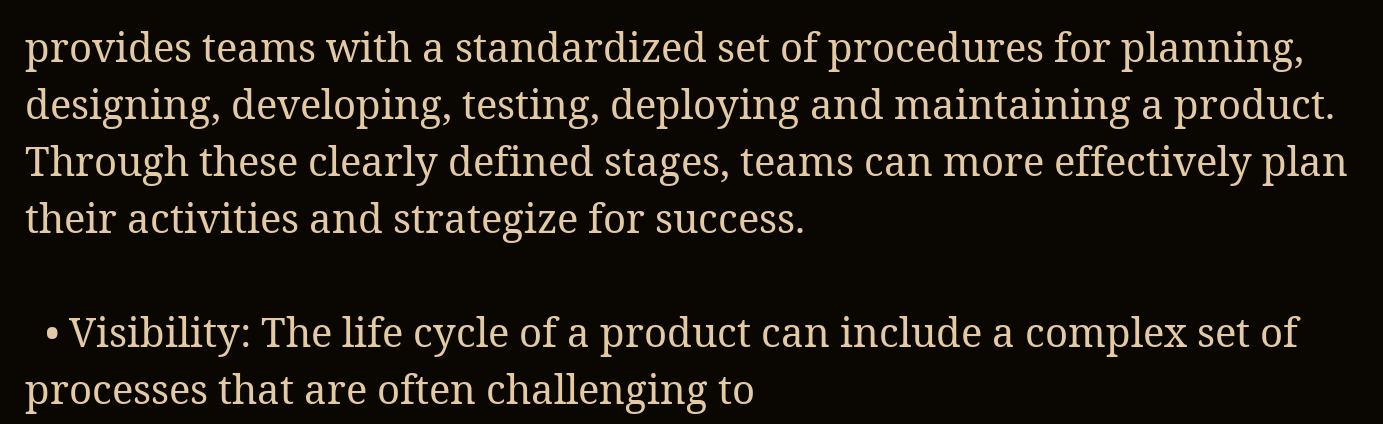provides teams with a standardized set of procedures for planning, designing, developing, testing, deploying and maintaining a product. Through these clearly defined stages, teams can more effectively plan their activities and strategize for success.

  • Visibility: The life cycle of a product can include a complex set of processes that are often challenging to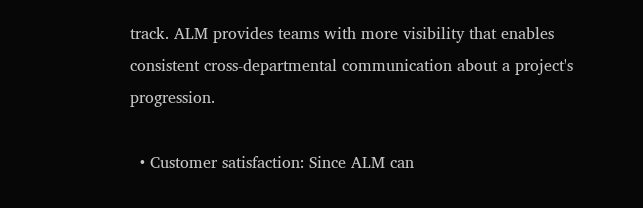track. ALM provides teams with more visibility that enables consistent cross-departmental communication about a project's progression.

  • Customer satisfaction: Since ALM can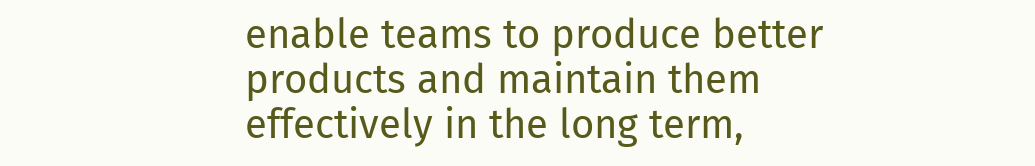enable teams to produce better products and maintain them effectively in the long term,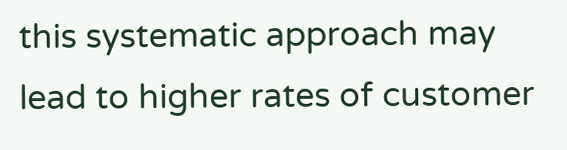this systematic approach may lead to higher rates of customer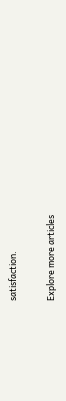satisfaction.

Explore more articles